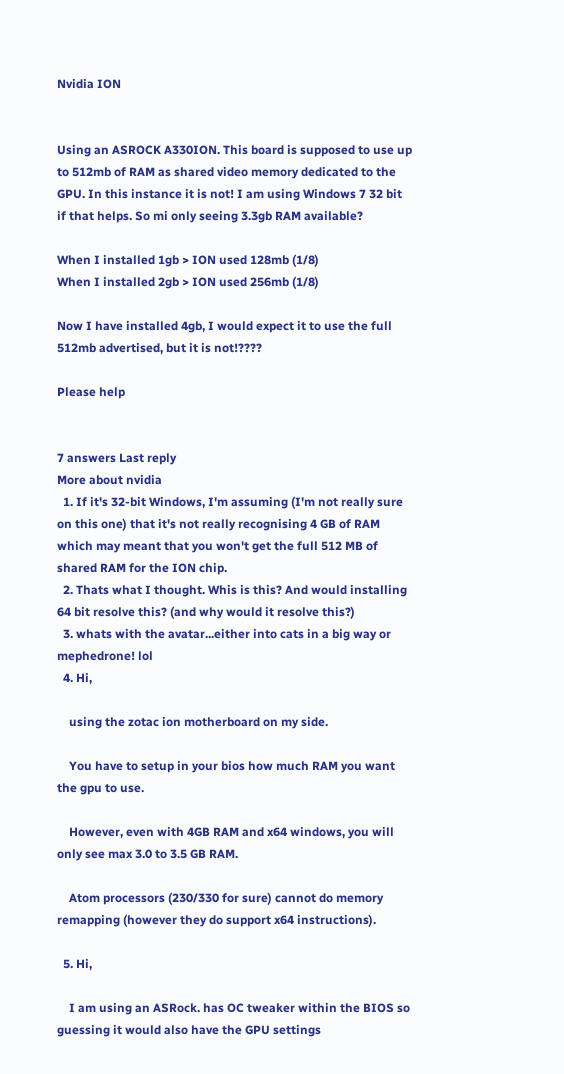Nvidia ION


Using an ASROCK A330ION. This board is supposed to use up to 512mb of RAM as shared video memory dedicated to the GPU. In this instance it is not! I am using Windows 7 32 bit if that helps. So mi only seeing 3.3gb RAM available?

When I installed 1gb > ION used 128mb (1/8)
When I installed 2gb > ION used 256mb (1/8)

Now I have installed 4gb, I would expect it to use the full 512mb advertised, but it is not!????

Please help


7 answers Last reply
More about nvidia
  1. If it's 32-bit Windows, I'm assuming (I'm not really sure on this one) that it's not really recognising 4 GB of RAM which may meant that you won't get the full 512 MB of shared RAM for the ION chip.
  2. Thats what I thought. Whis is this? And would installing 64 bit resolve this? (and why would it resolve this?)
  3. whats with the avatar...either into cats in a big way or mephedrone! lol
  4. Hi,

    using the zotac ion motherboard on my side.

    You have to setup in your bios how much RAM you want the gpu to use.

    However, even with 4GB RAM and x64 windows, you will only see max 3.0 to 3.5 GB RAM.

    Atom processors (230/330 for sure) cannot do memory remapping (however they do support x64 instructions).

  5. Hi,

    I am using an ASRock. has OC tweaker within the BIOS so guessing it would also have the GPU settings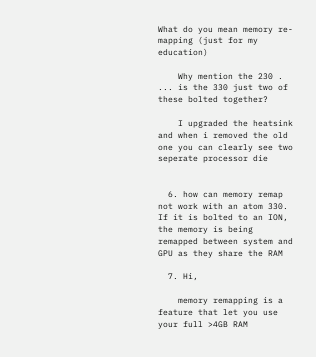What do you mean memory re-mapping (just for my education)

    Why mention the 230 . ... is the 330 just two of these bolted together?

    I upgraded the heatsink and when i removed the old one you can clearly see two seperate processor die


  6. how can memory remap not work with an atom 330. If it is bolted to an ION, the memory is being remapped between system and GPU as they share the RAM

  7. Hi,

    memory remapping is a feature that let you use your full >4GB RAM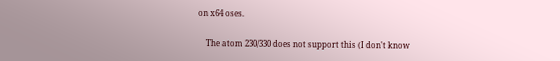on x64 oses.

    The atom 230/330 does not support this (I don't know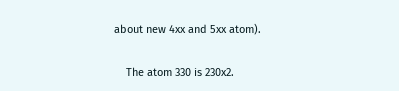about new 4xx and 5xx atom).

    The atom 330 is 230x2.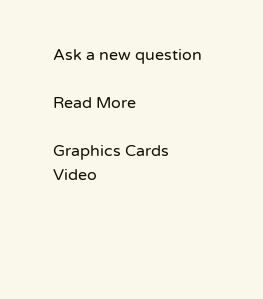Ask a new question

Read More

Graphics Cards Video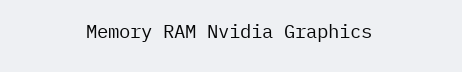Memory RAM Nvidia Graphics